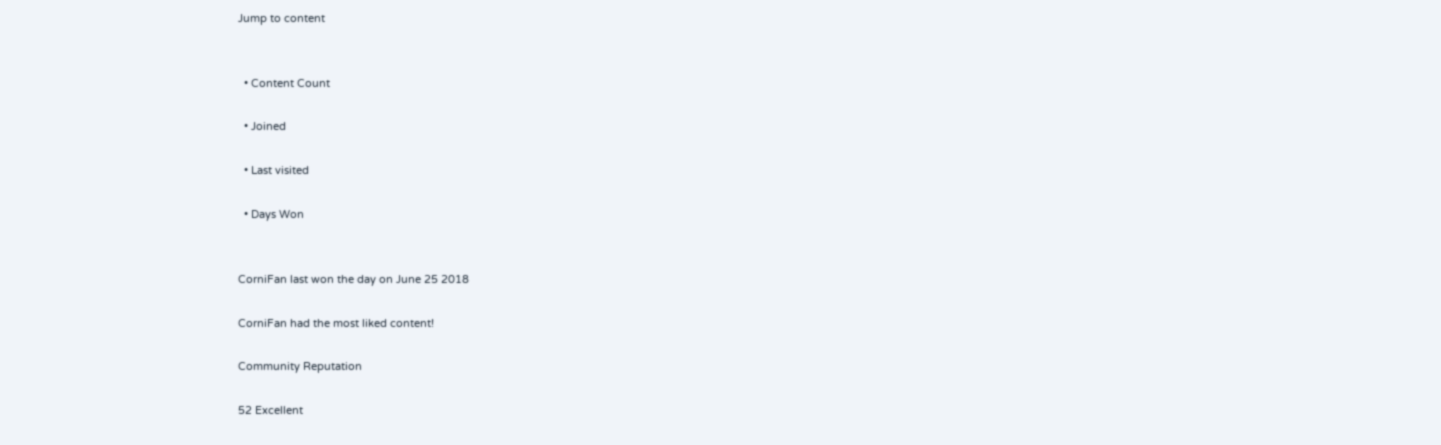Jump to content


  • Content Count

  • Joined

  • Last visited

  • Days Won


CorniFan last won the day on June 25 2018

CorniFan had the most liked content!

Community Reputation

52 Excellent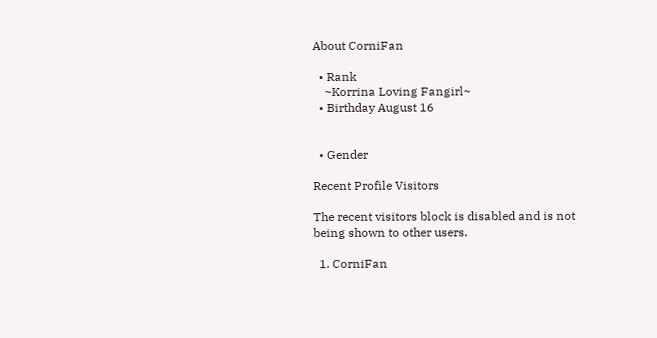About CorniFan

  • Rank
    ~Korrina Loving Fangirl~
  • Birthday August 16


  • Gender

Recent Profile Visitors

The recent visitors block is disabled and is not being shown to other users.

  1. CorniFan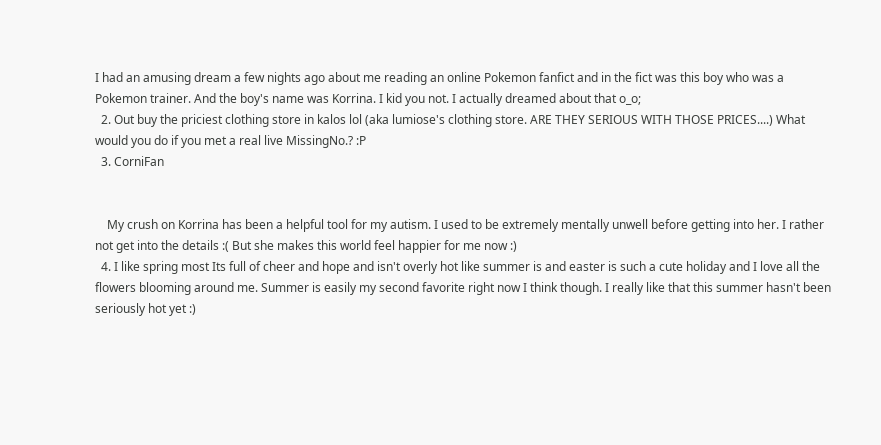I had an amusing dream a few nights ago about me reading an online Pokemon fanfict and in the fict was this boy who was a Pokemon trainer. And the boy's name was Korrina. I kid you not. I actually dreamed about that o_o;
  2. Out buy the priciest clothing store in kalos lol (aka lumiose's clothing store. ARE THEY SERIOUS WITH THOSE PRICES....) What would you do if you met a real live MissingNo.? :P
  3. CorniFan


    My crush on Korrina has been a helpful tool for my autism. I used to be extremely mentally unwell before getting into her. I rather not get into the details :( But she makes this world feel happier for me now :)
  4. I like spring most Its full of cheer and hope and isn't overly hot like summer is and easter is such a cute holiday and I love all the flowers blooming around me. Summer is easily my second favorite right now I think though. I really like that this summer hasn't been seriously hot yet :)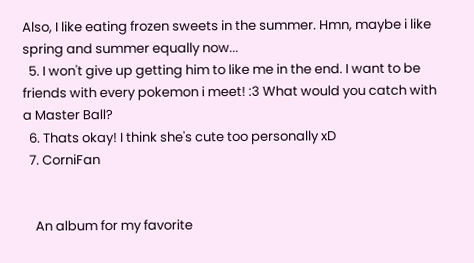Also, I like eating frozen sweets in the summer. Hmn, maybe i like spring and summer equally now...
  5. I won't give up getting him to like me in the end. I want to be friends with every pokemon i meet! :3 What would you catch with a Master Ball?
  6. Thats okay! I think she's cute too personally xD
  7. CorniFan


    An album for my favorite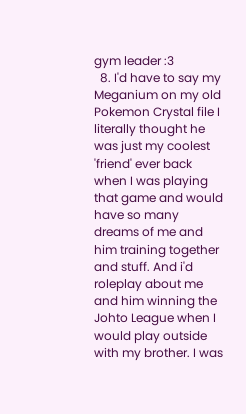gym leader :3
  8. I'd have to say my Meganium on my old Pokemon Crystal file I literally thought he was just my coolest 'friend' ever back when I was playing that game and would have so many dreams of me and him training together and stuff. And i'd roleplay about me and him winning the Johto League when I would play outside with my brother. I was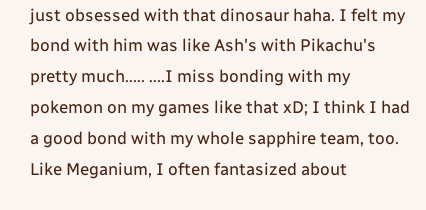just obsessed with that dinosaur haha. I felt my bond with him was like Ash's with Pikachu's pretty much..... ....I miss bonding with my pokemon on my games like that xD; I think I had a good bond with my whole sapphire team, too. Like Meganium, I often fantasized about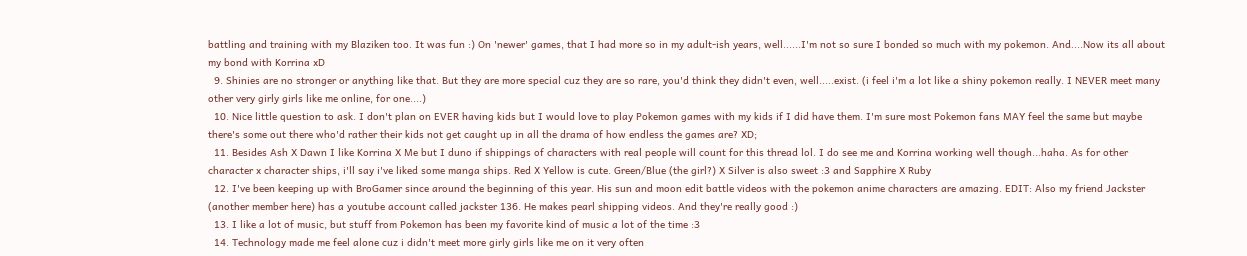battling and training with my Blaziken too. It was fun :) On 'newer' games, that I had more so in my adult-ish years, well......I'm not so sure I bonded so much with my pokemon. And....Now its all about my bond with Korrina xD
  9. Shinies are no stronger or anything like that. But they are more special cuz they are so rare, you'd think they didn't even, well.....exist. (i feel i'm a lot like a shiny pokemon really. I NEVER meet many other very girly girls like me online, for one....)
  10. Nice little question to ask. I don't plan on EVER having kids but I would love to play Pokemon games with my kids if I did have them. I'm sure most Pokemon fans MAY feel the same but maybe there's some out there who'd rather their kids not get caught up in all the drama of how endless the games are? XD;
  11. Besides Ash X Dawn I like Korrina X Me but I duno if shippings of characters with real people will count for this thread lol. I do see me and Korrina working well though...haha. As for other character x character ships, i'll say i've liked some manga ships. Red X Yellow is cute. Green/Blue (the girl?) X Silver is also sweet :3 and Sapphire X Ruby
  12. I've been keeping up with BroGamer since around the beginning of this year. His sun and moon edit battle videos with the pokemon anime characters are amazing. EDIT: Also my friend Jackster (another member here) has a youtube account called jackster 136. He makes pearl shipping videos. And they're really good :)
  13. I like a lot of music, but stuff from Pokemon has been my favorite kind of music a lot of the time :3
  14. Technology made me feel alone cuz i didn't meet more girly girls like me on it very often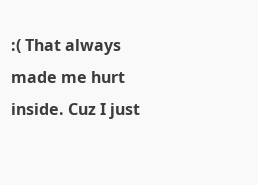:( That always made me hurt inside. Cuz I just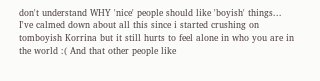don't understand WHY 'nice' people should like 'boyish' things... I've calmed down about all this since i started crushing on tomboyish Korrina but it still hurts to feel alone in who you are in the world :( And that other people like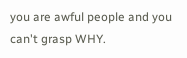you are awful people and you can't grasp WHY.